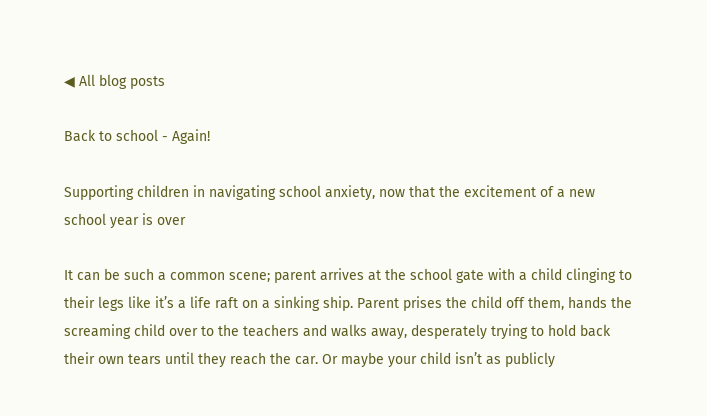◀ All blog posts

Back to school - Again!

Supporting children in navigating school anxiety, now that the excitement of a new school year is over

It can be such a common scene; parent arrives at the school gate with a child clinging to their legs like it’s a life raft on a sinking ship. Parent prises the child off them, hands the screaming child over to the teachers and walks away, desperately trying to hold back their own tears until they reach the car. Or maybe your child isn’t as publicly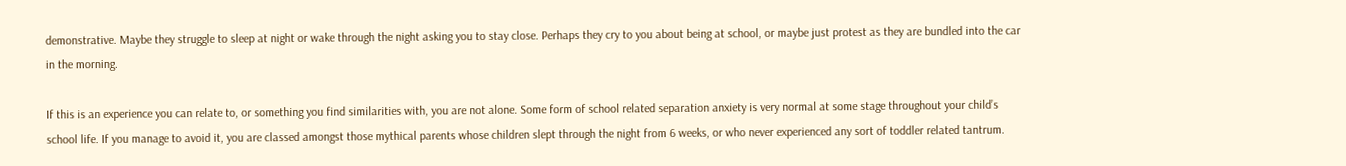demonstrative. Maybe they struggle to sleep at night or wake through the night asking you to stay close. Perhaps they cry to you about being at school, or maybe just protest as they are bundled into the car in the morning.

If this is an experience you can relate to, or something you find similarities with, you are not alone. Some form of school related separation anxiety is very normal at some stage throughout your child’s school life. If you manage to avoid it, you are classed amongst those mythical parents whose children slept through the night from 6 weeks, or who never experienced any sort of toddler related tantrum.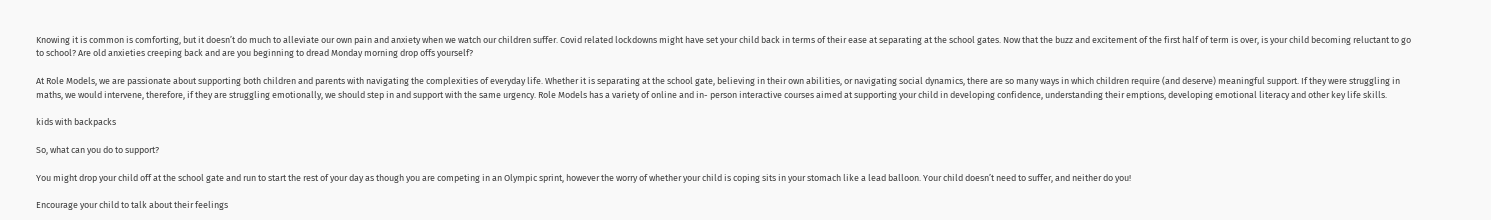Knowing it is common is comforting, but it doesn’t do much to alleviate our own pain and anxiety when we watch our children suffer. Covid related lockdowns might have set your child back in terms of their ease at separating at the school gates. Now that the buzz and excitement of the first half of term is over, is your child becoming reluctant to go to school? Are old anxieties creeping back and are you beginning to dread Monday morning drop offs yourself?

At Role Models, we are passionate about supporting both children and parents with navigating the complexities of everyday life. Whether it is separating at the school gate, believing in their own abilities, or navigating social dynamics, there are so many ways in which children require (and deserve) meaningful support. If they were struggling in maths, we would intervene, therefore, if they are struggling emotionally, we should step in and support with the same urgency. Role Models has a variety of online and in- person interactive courses aimed at supporting your child in developing confidence, understanding their emptions, developing emotional literacy and other key life skills.

kids with backpacks

So, what can you do to support?

You might drop your child off at the school gate and run to start the rest of your day as though you are competing in an Olympic sprint, however the worry of whether your child is coping sits in your stomach like a lead balloon. Your child doesn’t need to suffer, and neither do you!

Encourage your child to talk about their feelings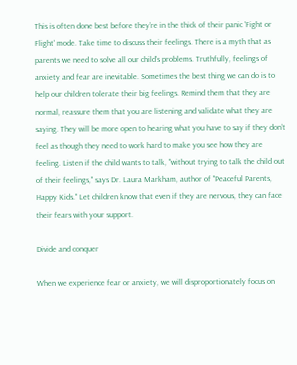This is often done best before they’re in the thick of their panic 'Fight or Flight' mode. Take time to discuss their feelings. There is a myth that as parents we need to solve all our child’s problems. Truthfully, feelings of anxiety and fear are inevitable. Sometimes the best thing we can do is to help our children tolerate their big feelings. Remind them that they are normal, reassure them that you are listening and validate what they are saying. They will be more open to hearing what you have to say if they don’t feel as though they need to work hard to make you see how they are feeling. Listen if the child wants to talk, "without trying to talk the child out of their feelings," says Dr. Laura Markham, author of "Peaceful Parents, Happy Kids." Let children know that even if they are nervous, they can face their fears with your support.

Divide and conquer

When we experience fear or anxiety, we will disproportionately focus on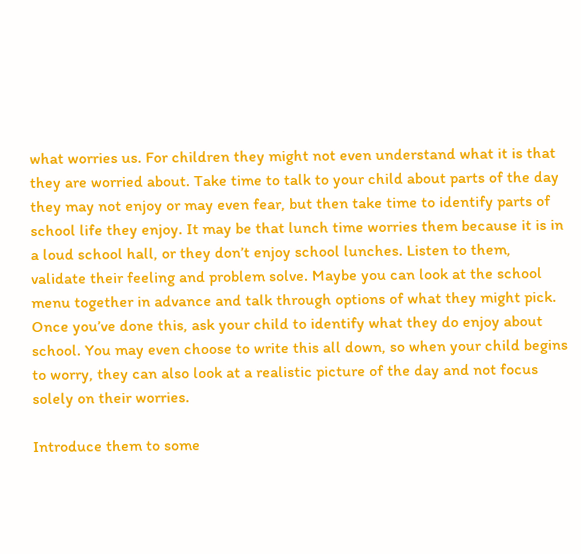what worries us. For children they might not even understand what it is that they are worried about. Take time to talk to your child about parts of the day they may not enjoy or may even fear, but then take time to identify parts of school life they enjoy. It may be that lunch time worries them because it is in a loud school hall, or they don’t enjoy school lunches. Listen to them, validate their feeling and problem solve. Maybe you can look at the school menu together in advance and talk through options of what they might pick. Once you’ve done this, ask your child to identify what they do enjoy about school. You may even choose to write this all down, so when your child begins to worry, they can also look at a realistic picture of the day and not focus solely on their worries.

Introduce them to some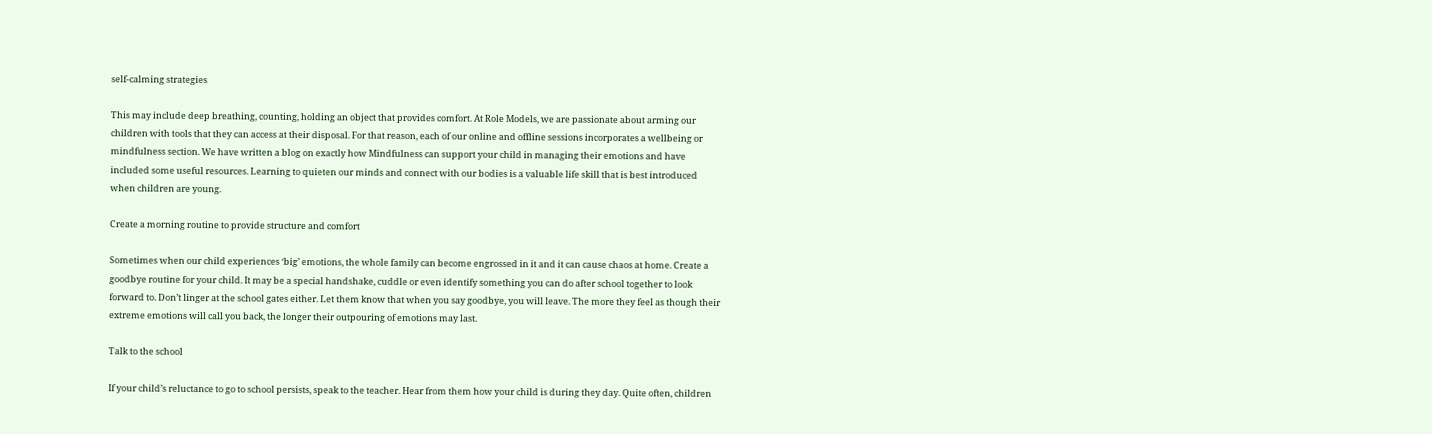self-calming strategies

This may include deep breathing, counting, holding an object that provides comfort. At Role Models, we are passionate about arming our children with tools that they can access at their disposal. For that reason, each of our online and offline sessions incorporates a wellbeing or mindfulness section. We have written a blog on exactly how Mindfulness can support your child in managing their emotions and have included some useful resources. Learning to quieten our minds and connect with our bodies is a valuable life skill that is best introduced when children are young.

Create a morning routine to provide structure and comfort

Sometimes when our child experiences ‘big’ emotions, the whole family can become engrossed in it and it can cause chaos at home. Create a goodbye routine for your child. It may be a special handshake, cuddle or even identify something you can do after school together to look forward to. Don’t linger at the school gates either. Let them know that when you say goodbye, you will leave. The more they feel as though their extreme emotions will call you back, the longer their outpouring of emotions may last.

Talk to the school

If your child’s reluctance to go to school persists, speak to the teacher. Hear from them how your child is during they day. Quite often, children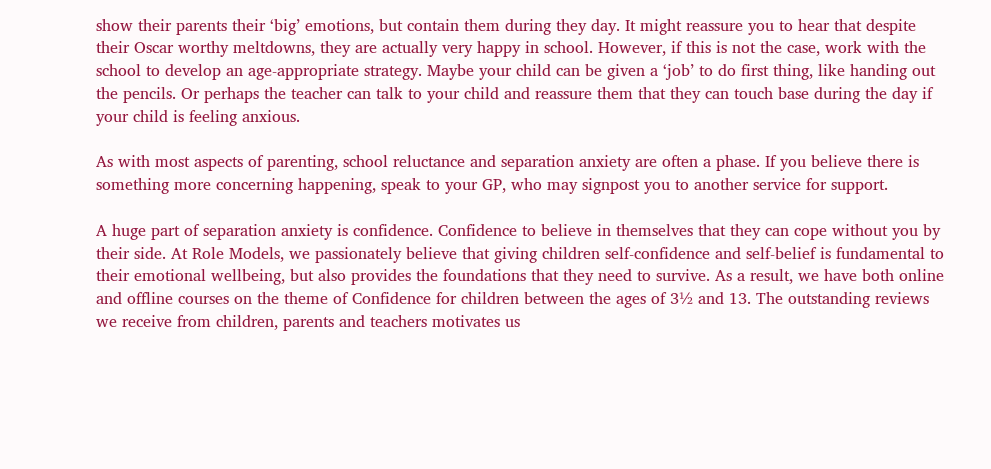show their parents their ‘big’ emotions, but contain them during they day. It might reassure you to hear that despite their Oscar worthy meltdowns, they are actually very happy in school. However, if this is not the case, work with the school to develop an age-appropriate strategy. Maybe your child can be given a ‘job’ to do first thing, like handing out the pencils. Or perhaps the teacher can talk to your child and reassure them that they can touch base during the day if your child is feeling anxious.

As with most aspects of parenting, school reluctance and separation anxiety are often a phase. If you believe there is something more concerning happening, speak to your GP, who may signpost you to another service for support.

A huge part of separation anxiety is confidence. Confidence to believe in themselves that they can cope without you by their side. At Role Models, we passionately believe that giving children self-confidence and self-belief is fundamental to their emotional wellbeing, but also provides the foundations that they need to survive. As a result, we have both online and offline courses on the theme of Confidence for children between the ages of 3½ and 13. The outstanding reviews we receive from children, parents and teachers motivates us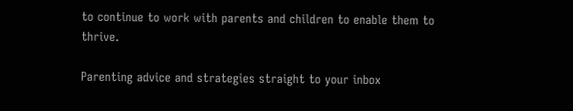to continue to work with parents and children to enable them to thrive.

Parenting advice and strategies straight to your inbox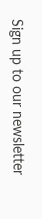Sign up to our newsletter